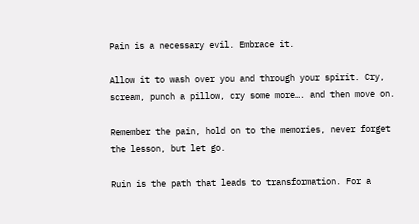Pain is a necessary evil. Embrace it.

Allow it to wash over you and through your spirit. Cry, scream, punch a pillow, cry some more…. and then move on.

Remember the pain, hold on to the memories, never forget the lesson, but let go.

Ruin is the path that leads to transformation. For a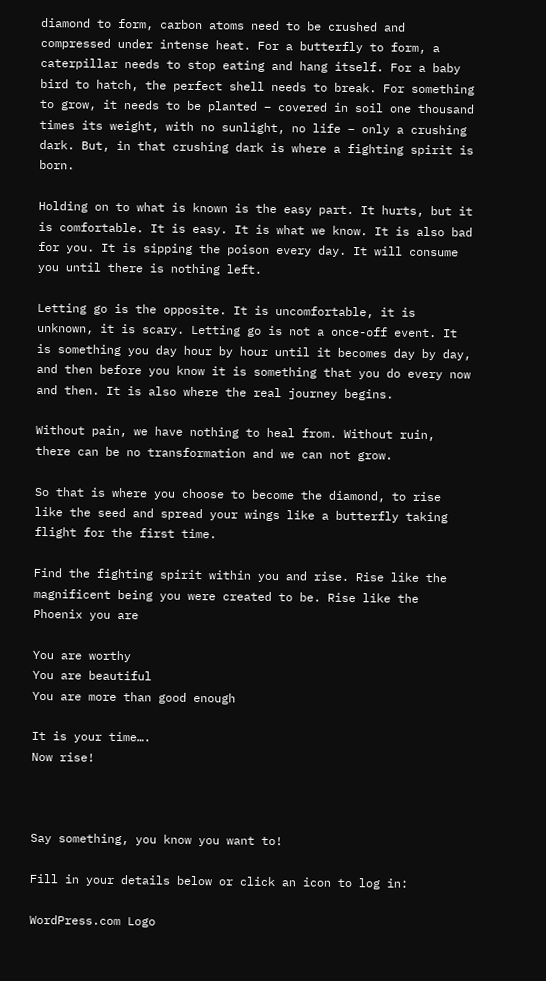diamond to form, carbon atoms need to be crushed and compressed under intense heat. For a butterfly to form, a caterpillar needs to stop eating and hang itself. For a baby bird to hatch, the perfect shell needs to break. For something to grow, it needs to be planted – covered in soil one thousand times its weight, with no sunlight, no life – only a crushing dark. But, in that crushing dark is where a fighting spirit is born.

Holding on to what is known is the easy part. It hurts, but it is comfortable. It is easy. It is what we know. It is also bad for you. It is sipping the poison every day. It will consume you until there is nothing left.

Letting go is the opposite. It is uncomfortable, it is unknown, it is scary. Letting go is not a once-off event. It is something you day hour by hour until it becomes day by day, and then before you know it is something that you do every now and then. It is also where the real journey begins.

Without pain, we have nothing to heal from. Without ruin, there can be no transformation and we can not grow.

So that is where you choose to become the diamond, to rise like the seed and spread your wings like a butterfly taking flight for the first time.

Find the fighting spirit within you and rise. Rise like the magnificent being you were created to be. Rise like the Phoenix you are

You are worthy
You are beautiful
You are more than good enough

It is your time….
Now rise!



Say something, you know you want to!

Fill in your details below or click an icon to log in:

WordPress.com Logo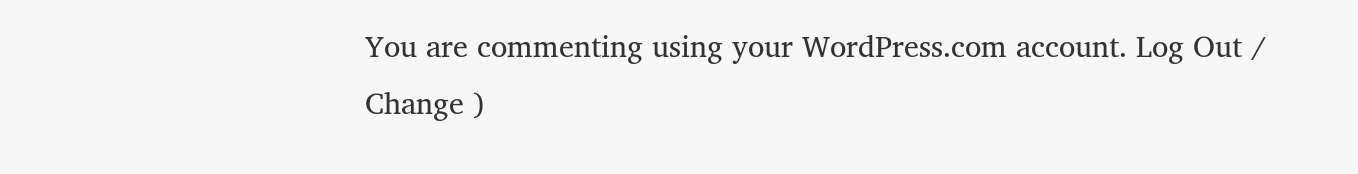You are commenting using your WordPress.com account. Log Out /  Change )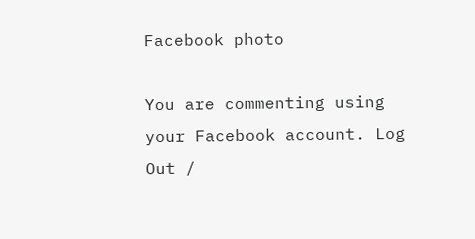Facebook photo

You are commenting using your Facebook account. Log Out /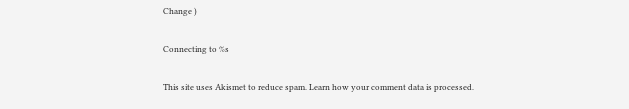Change )

Connecting to %s

This site uses Akismet to reduce spam. Learn how your comment data is processed.